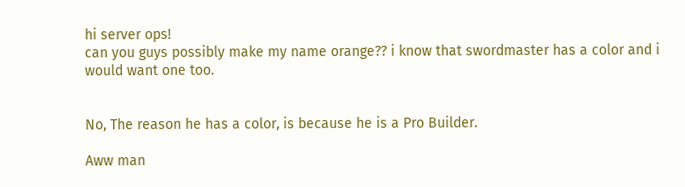hi server ops!
can you guys possibly make my name orange?? i know that swordmaster has a color and i would want one too.


No, The reason he has a color, is because he is a Pro Builder.

Aww man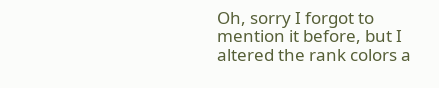Oh, sorry I forgot to mention it before, but I altered the rank colors a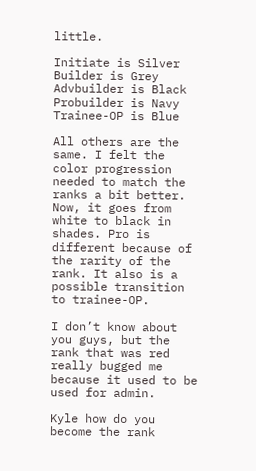little.

Initiate is Silver
Builder is Grey
Advbuilder is Black
Probuilder is Navy
Trainee-OP is Blue

All others are the same. I felt the color progression needed to match the ranks a bit better. Now, it goes from white to black in shades. Pro is different because of the rarity of the rank. It also is a possible transition to trainee-OP.

I don’t know about you guys, but the rank that was red really bugged me because it used to be used for admin.

Kyle how do you become the rank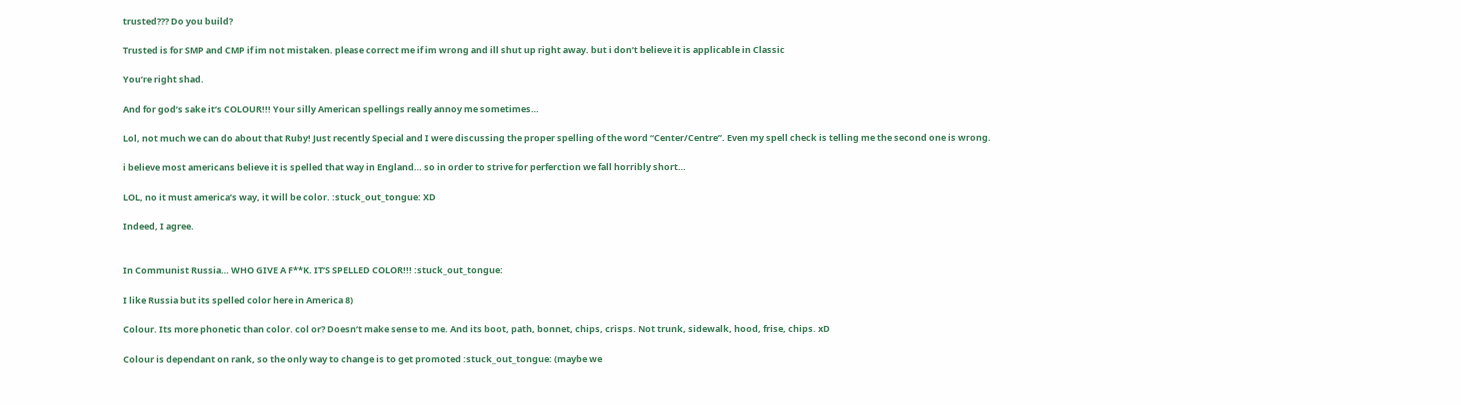trusted??? Do you build?

Trusted is for SMP and CMP if im not mistaken. please correct me if im wrong and ill shut up right away. but i don’t believe it is applicable in Classic

You’re right shad.

And for god’s sake it’s COLOUR!!! Your silly American spellings really annoy me sometimes…

Lol, not much we can do about that Ruby! Just recently Special and I were discussing the proper spelling of the word “Center/Centre”. Even my spell check is telling me the second one is wrong.

i believe most americans believe it is spelled that way in England… so in order to strive for perferction we fall horribly short…

LOL, no it must america’s way, it will be color. :stuck_out_tongue: XD

Indeed, I agree.


In Communist Russia… WHO GIVE A F**K. IT’S SPELLED COLOR!!! :stuck_out_tongue:

I like Russia but its spelled color here in America 8)

Colour. Its more phonetic than color. col or? Doesn’t make sense to me. And its boot, path, bonnet, chips, crisps. Not trunk, sidewalk, hood, frise, chips. xD

Colour is dependant on rank, so the only way to change is to get promoted :stuck_out_tongue: (maybe we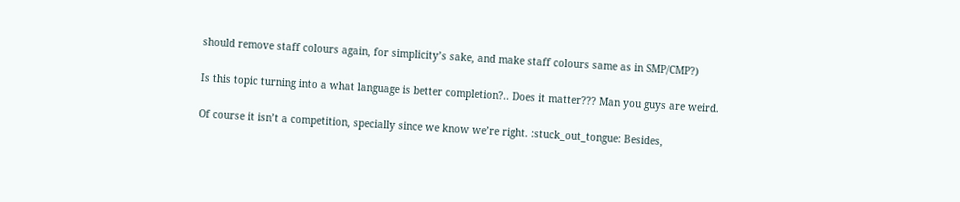should remove staff colours again, for simplicity’s sake, and make staff colours same as in SMP/CMP?)

Is this topic turning into a what language is better completion?.. Does it matter??? Man you guys are weird.

Of course it isn’t a competition, specially since we know we’re right. :stuck_out_tongue: Besides,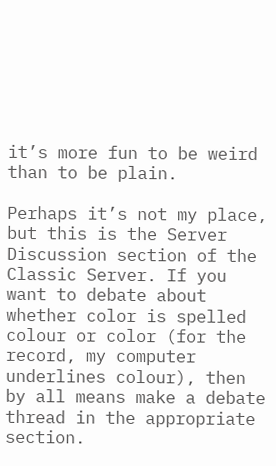it’s more fun to be weird than to be plain.

Perhaps it’s not my place, but this is the Server Discussion section of the Classic Server. If you want to debate about whether color is spelled colour or color (for the record, my computer underlines colour), then by all means make a debate thread in the appropriate section.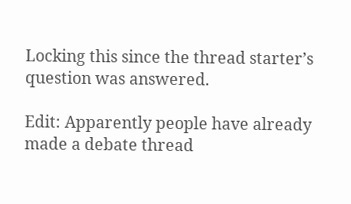Locking this since the thread starter’s question was answered.

Edit: Apparently people have already made a debate thread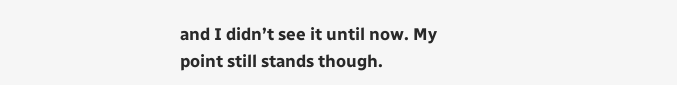and I didn’t see it until now. My point still stands though.